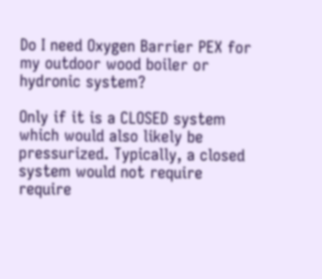Do I need Oxygen Barrier PEX for my outdoor wood boiler or hydronic system?

Only if it is a CLOSED system which would also likely be pressurized. Typically, a closed system would not require require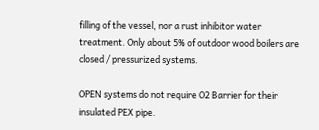filling of the vessel, nor a rust inhibitor water treatment. Only about 5% of outdoor wood boilers are closed / pressurized systems.

OPEN systems do not require O2 Barrier for their insulated PEX pipe.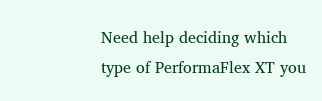Need help deciding which type of PerformaFlex XT you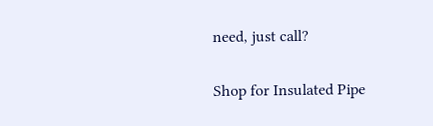need, just call?

Shop for Insulated Pipe